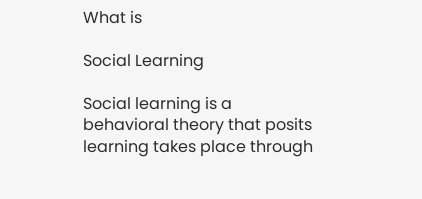What is

Social Learning

Social learning is a behavioral theory that posits learning takes place through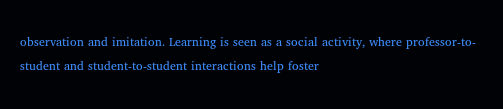observation and imitation. Learning is seen as a social activity, where professor-to-student and student-to-student interactions help foster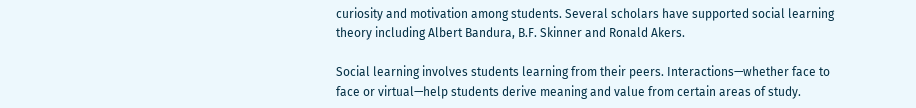curiosity and motivation among students. Several scholars have supported social learning theory including Albert Bandura, B.F. Skinner and Ronald Akers.

Social learning involves students learning from their peers. Interactions—whether face to face or virtual—help students derive meaning and value from certain areas of study.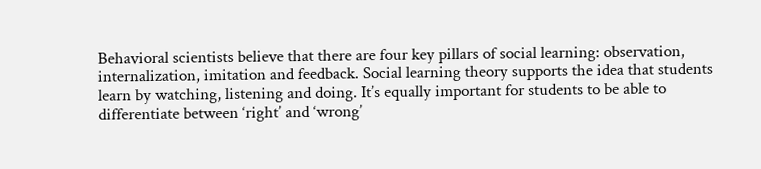Behavioral scientists believe that there are four key pillars of social learning: observation, internalization, imitation and feedback. Social learning theory supports the idea that students learn by watching, listening and doing. It’s equally important for students to be able to differentiate between ‘right’ and ‘wrong’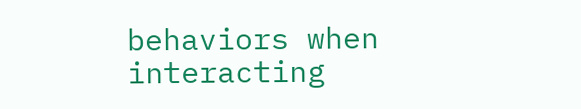behaviors when interacting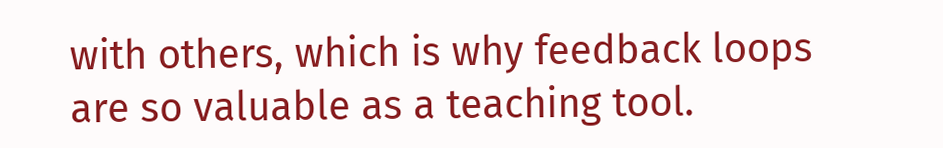with others, which is why feedback loops are so valuable as a teaching tool.